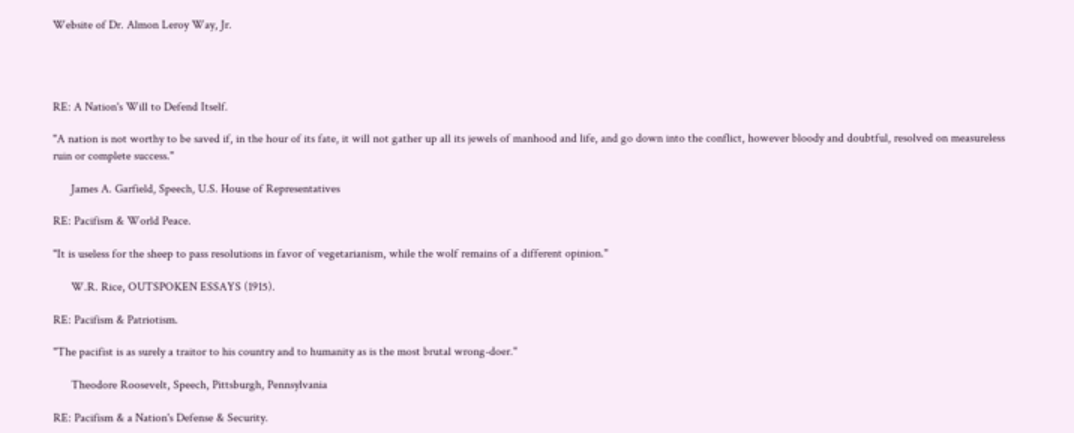Website of Dr. Almon Leroy Way, Jr.




RE: A Nation's Will to Defend Itself.

"A nation is not worthy to be saved if, in the hour of its fate, it will not gather up all its jewels of manhood and life, and go down into the conflict, however bloody and doubtful, resolved on measureless ruin or complete success."

      James A. Garfield, Speech, U.S. House of Representatives

RE: Pacifism & World Peace.

"It is useless for the sheep to pass resolutions in favor of vegetarianism, while the wolf remains of a different opinion."

      W.R. Rice, OUTSPOKEN ESSAYS (1915).

RE: Pacifism & Patriotism.

"The pacifist is as surely a traitor to his country and to humanity as is the most brutal wrong-doer."

      Theodore Roosevelt, Speech, Pittsburgh, Pennsylvania

RE: Pacifism & a Nation's Defense & Security.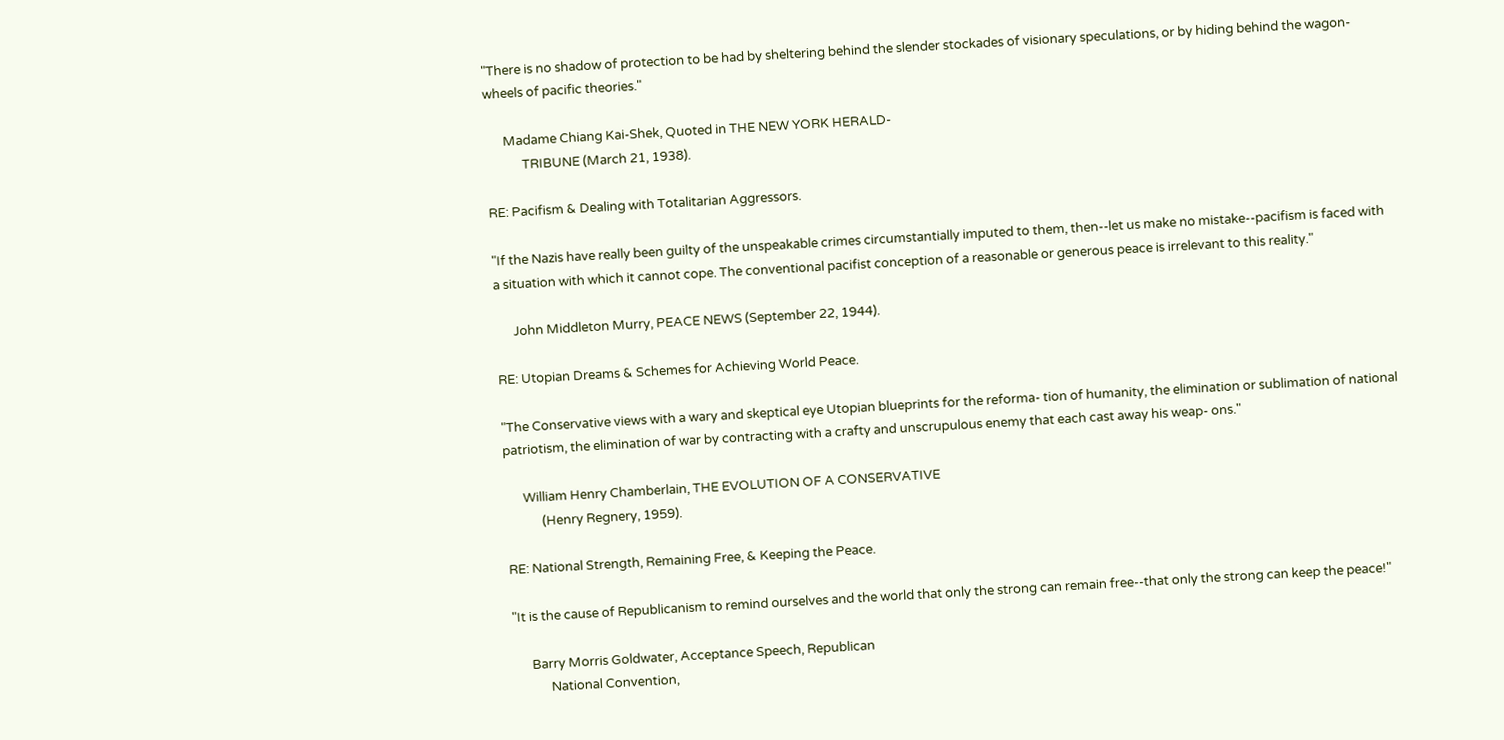"There is no shadow of protection to be had by sheltering behind the slender stockades of visionary speculations, or by hiding behind the wagon-wheels of pacific theories."

      Madame Chiang Kai-Shek, Quoted in THE NEW YORK HERALD-
            TRIBUNE (March 21, 1938).

RE: Pacifism & Dealing with Totalitarian Aggressors.

"If the Nazis have really been guilty of the unspeakable crimes circumstantially imputed to them, then--let us make no mistake--pacifism is faced with a situation with which it cannot cope. The conventional pacifist conception of a reasonable or generous peace is irrelevant to this reality."

      John Middleton Murry, PEACE NEWS (September 22, 1944).

RE: Utopian Dreams & Schemes for Achieving World Peace.

"The Conservative views with a wary and skeptical eye Utopian blueprints for the reforma- tion of humanity, the elimination or sublimation of national patriotism, the elimination of war by contracting with a crafty and unscrupulous enemy that each cast away his weap- ons."

      William Henry Chamberlain, THE EVOLUTION OF A CONSERVATIVE
            (Henry Regnery, 1959).

RE: National Strength, Remaining Free, & Keeping the Peace.

"It is the cause of Republicanism to remind ourselves and the world that only the strong can remain free--that only the strong can keep the peace!"

      Barry Morris Goldwater, Acceptance Speech, Republican
            National Convention,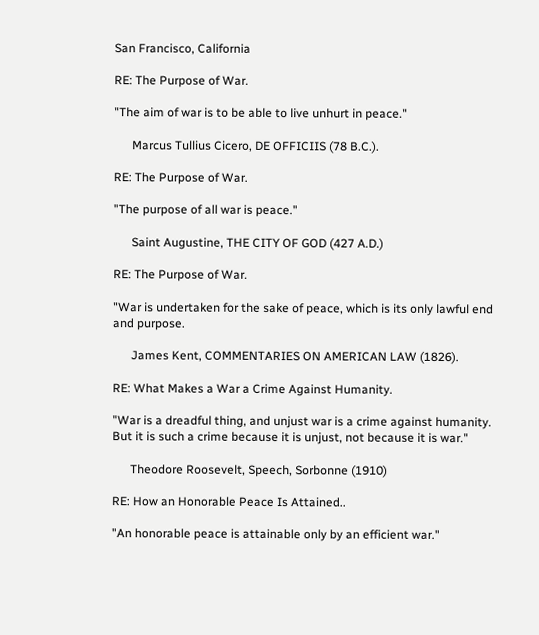San Francisco, California

RE: The Purpose of War.

"The aim of war is to be able to live unhurt in peace."

      Marcus Tullius Cicero, DE OFFICIIS (78 B.C.).

RE: The Purpose of War.

"The purpose of all war is peace."

      Saint Augustine, THE CITY OF GOD (427 A.D.)

RE: The Purpose of War.

"War is undertaken for the sake of peace, which is its only lawful end and purpose.

      James Kent, COMMENTARIES ON AMERICAN LAW (1826).

RE: What Makes a War a Crime Against Humanity.

"War is a dreadful thing, and unjust war is a crime against humanity. But it is such a crime because it is unjust, not because it is war."

      Theodore Roosevelt, Speech, Sorbonne (1910)

RE: How an Honorable Peace Is Attained..

"An honorable peace is attainable only by an efficient war."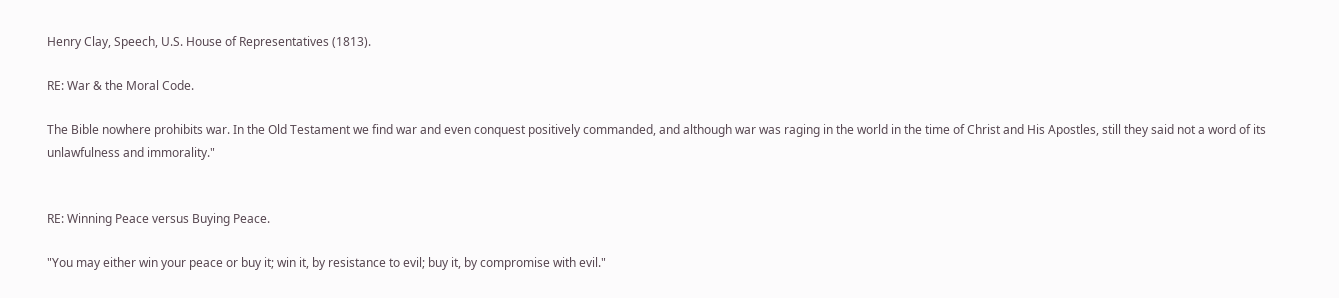Henry Clay, Speech, U.S. House of Representatives (1813).

RE: War & the Moral Code.

The Bible nowhere prohibits war. In the Old Testament we find war and even conquest positively commanded, and although war was raging in the world in the time of Christ and His Apostles, still they said not a word of its unlawfulness and immorality."


RE: Winning Peace versus Buying Peace.

"You may either win your peace or buy it; win it, by resistance to evil; buy it, by compromise with evil."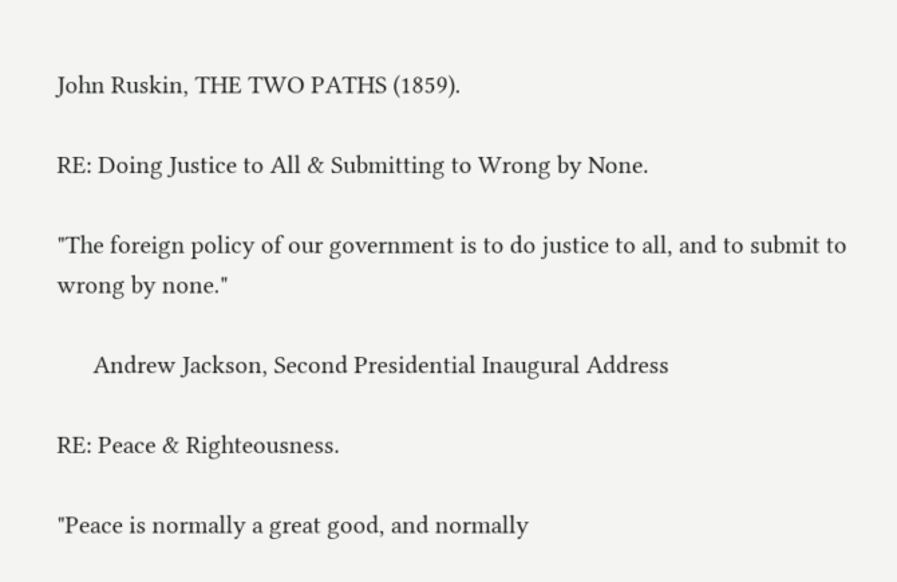John Ruskin, THE TWO PATHS (1859).

RE: Doing Justice to All & Submitting to Wrong by None.

"The foreign policy of our government is to do justice to all, and to submit to wrong by none."

      Andrew Jackson, Second Presidential Inaugural Address

RE: Peace & Righteousness.

"Peace is normally a great good, and normally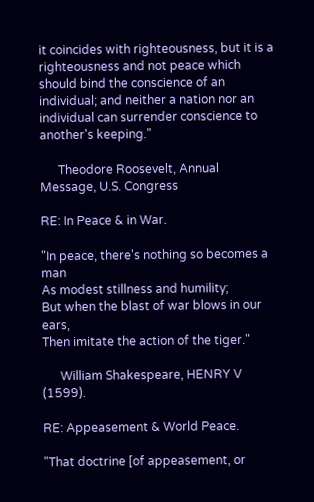it coincides with righteousness, but it is a righteousness and not peace which should bind the conscience of an individual; and neither a nation nor an individual can surrender conscience to another's keeping."

      Theodore Roosevelt, Annual Message, U.S. Congress

RE: In Peace & in War.

"In peace, there's nothing so becomes a man
As modest stillness and humility;
But when the blast of war blows in our ears,
Then imitate the action of the tiger."

      William Shakespeare, HENRY V (1599).

RE: Appeasement & World Peace.

"That doctrine [of appeasement, or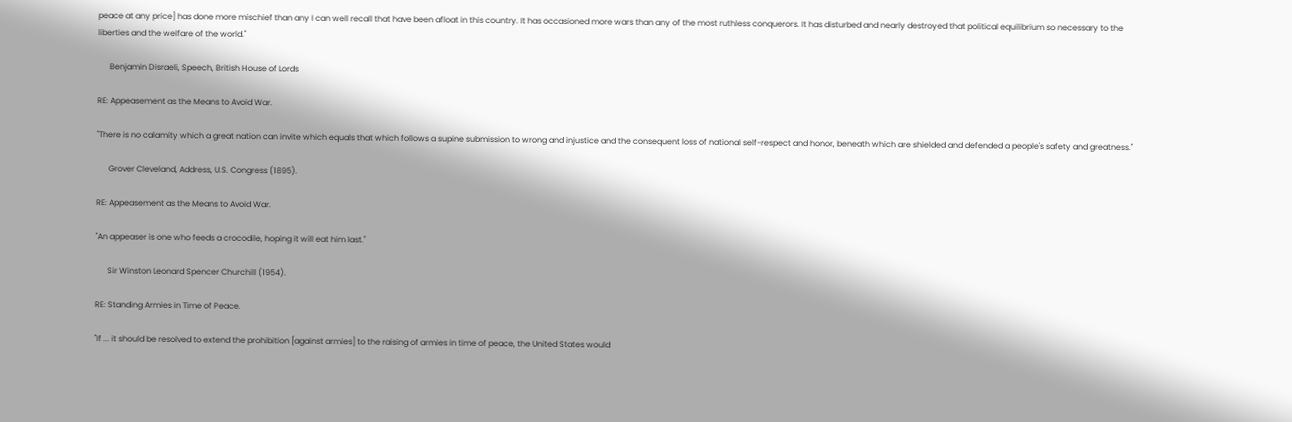peace at any price] has done more mischief than any I can well recall that have been afloat in this country. It has occasioned more wars than any of the most ruthless conquerors. It has disturbed and nearly destroyed that political equilibrium so necessary to the liberties and the welfare of the world."

      Benjamin Disraeli, Speech, British House of Lords

RE: Appeasement as the Means to Avoid War.

"There is no calamity which a great nation can invite which equals that which follows a supine submission to wrong and injustice and the consequent loss of national self-respect and honor, beneath which are shielded and defended a people's safety and greatness."

      Grover Cleveland, Address, U.S. Congress (1895).

RE: Appeasement as the Means to Avoid War.

"An appeaser is one who feeds a crocodile, hoping it will eat him last."

      Sir Winston Leonard Spencer Churchill (1954).

RE: Standing Armies in Time of Peace.

"If ... it should be resolved to extend the prohibition [against armies] to the raising of armies in time of peace, the United States would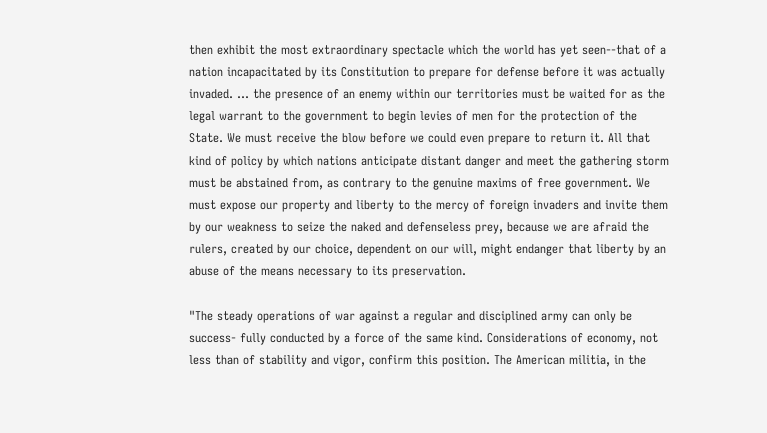then exhibit the most extraordinary spectacle which the world has yet seen--that of a nation incapacitated by its Constitution to prepare for defense before it was actually invaded. ... the presence of an enemy within our territories must be waited for as the legal warrant to the government to begin levies of men for the protection of the State. We must receive the blow before we could even prepare to return it. All that kind of policy by which nations anticipate distant danger and meet the gathering storm must be abstained from, as contrary to the genuine maxims of free government. We must expose our property and liberty to the mercy of foreign invaders and invite them by our weakness to seize the naked and defenseless prey, because we are afraid the rulers, created by our choice, dependent on our will, might endanger that liberty by an abuse of the means necessary to its preservation.

"The steady operations of war against a regular and disciplined army can only be success- fully conducted by a force of the same kind. Considerations of economy, not less than of stability and vigor, confirm this position. The American militia, in the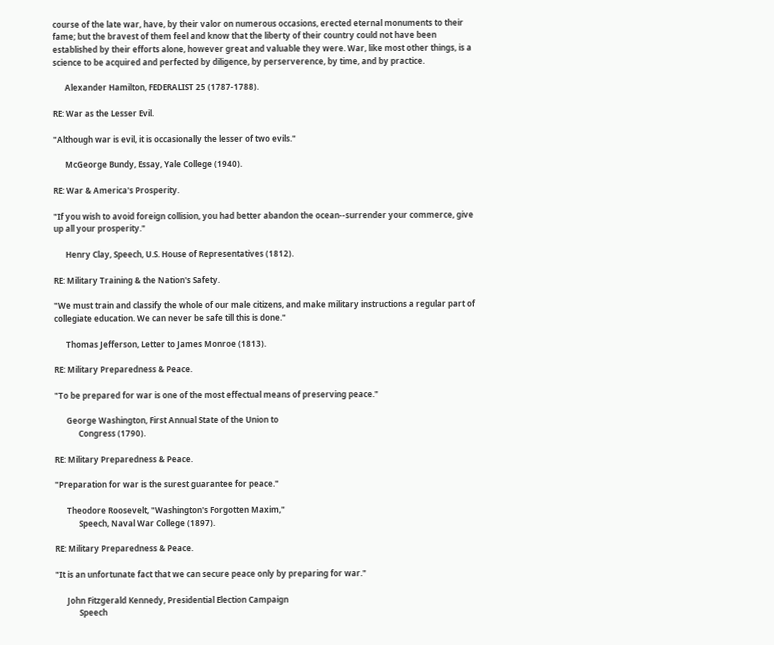course of the late war, have, by their valor on numerous occasions, erected eternal monuments to their fame; but the bravest of them feel and know that the liberty of their country could not have been established by their efforts alone, however great and valuable they were. War, like most other things, is a science to be acquired and perfected by diligence, by perserverence, by time, and by practice.

      Alexander Hamilton, FEDERALIST 25 (1787-1788).

RE: War as the Lesser Evil.

"Although war is evil, it is occasionally the lesser of two evils."

      McGeorge Bundy, Essay, Yale College (1940).

RE: War & America's Prosperity.

"If you wish to avoid foreign collision, you had better abandon the ocean--surrender your commerce, give up all your prosperity."

      Henry Clay, Speech, U.S. House of Representatives (1812).

RE: Military Training & the Nation's Safety.

"We must train and classify the whole of our male citizens, and make military instructions a regular part of collegiate education. We can never be safe till this is done."

      Thomas Jefferson, Letter to James Monroe (1813).

RE: Military Preparedness & Peace.

"To be prepared for war is one of the most effectual means of preserving peace."

      George Washington, First Annual State of the Union to
            Congress (1790).

RE: Military Preparedness & Peace.

"Preparation for war is the surest guarantee for peace."

      Theodore Roosevelt, "Washington's Forgotten Maxim,"
            Speech, Naval War College (1897).

RE: Military Preparedness & Peace.

"It is an unfortunate fact that we can secure peace only by preparing for war."

      John Fitzgerald Kennedy, Presidential Election Campaign
            Speech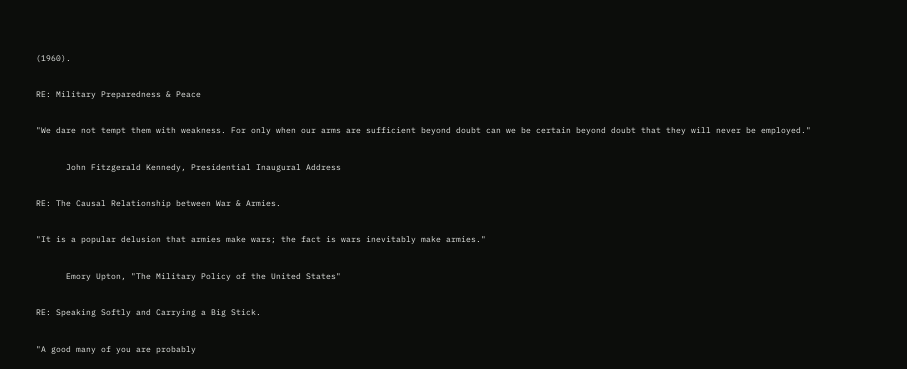(1960).

RE: Military Preparedness & Peace

"We dare not tempt them with weakness. For only when our arms are sufficient beyond doubt can we be certain beyond doubt that they will never be employed."

      John Fitzgerald Kennedy, Presidential Inaugural Address

RE: The Causal Relationship between War & Armies.

"It is a popular delusion that armies make wars; the fact is wars inevitably make armies."

      Emory Upton, "The Military Policy of the United States"

RE: Speaking Softly and Carrying a Big Stick.

"A good many of you are probably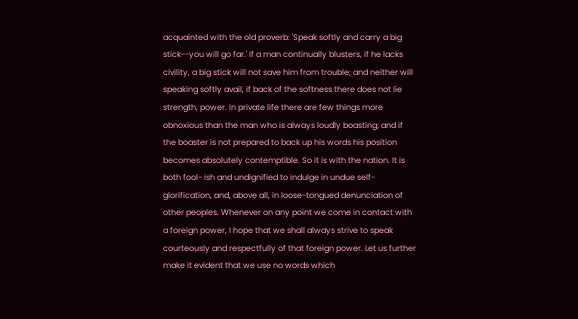acquainted with the old proverb: 'Speak softly and carry a big stick--you will go far.' If a man continually blusters, if he lacks civility, a big stick will not save him from trouble; and neither will speaking softly avail, if back of the softness there does not lie strength, power. In private life there are few things more obnoxious than the man who is always loudly boasting; and if the boaster is not prepared to back up his words his position becomes absolutely contemptible. So it is with the nation. It is both fool- ish and undignified to indulge in undue self-glorification, and, above all, in loose-tongued denunciation of other peoples. Whenever on any point we come in contact with a foreign power, I hope that we shall always strive to speak courteously and respectfully of that foreign power. Let us further make it evident that we use no words which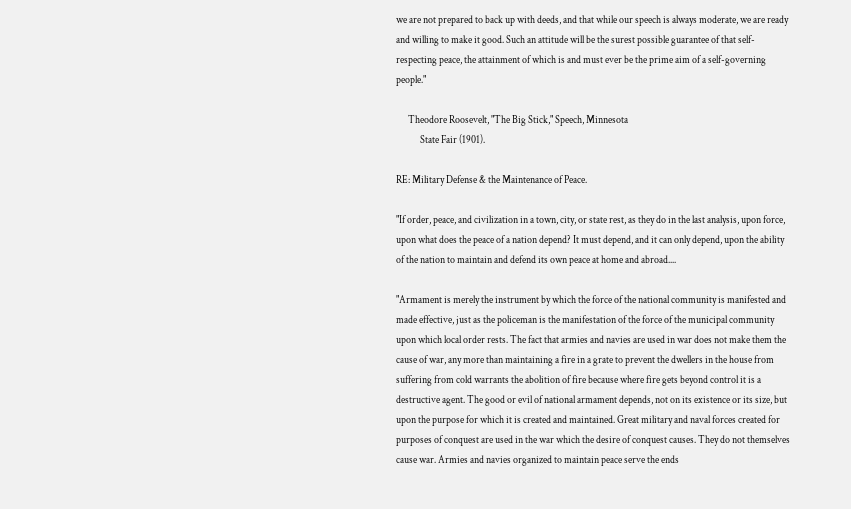we are not prepared to back up with deeds, and that while our speech is always moderate, we are ready and willing to make it good. Such an attitude will be the surest possible guarantee of that self-respecting peace, the attainment of which is and must ever be the prime aim of a self-governing people."

      Theodore Roosevelt, "The Big Stick," Speech, Minnesota
            State Fair (1901).

RE: Military Defense & the Maintenance of Peace.

"If order, peace, and civilization in a town, city, or state rest, as they do in the last analysis, upon force, upon what does the peace of a nation depend? It must depend, and it can only depend, upon the ability of the nation to maintain and defend its own peace at home and abroad....

"Armament is merely the instrument by which the force of the national community is manifested and made effective, just as the policeman is the manifestation of the force of the municipal community upon which local order rests. The fact that armies and navies are used in war does not make them the cause of war, any more than maintaining a fire in a grate to prevent the dwellers in the house from suffering from cold warrants the abolition of fire because where fire gets beyond control it is a destructive agent. The good or evil of national armament depends, not on its existence or its size, but upon the purpose for which it is created and maintained. Great military and naval forces created for purposes of conquest are used in the war which the desire of conquest causes. They do not themselves cause war. Armies and navies organized to maintain peace serve the ends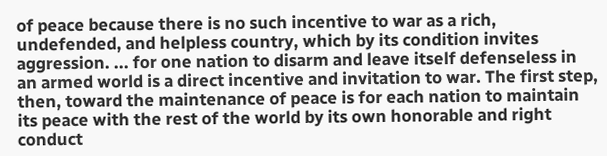of peace because there is no such incentive to war as a rich, undefended, and helpless country, which by its condition invites aggression. ... for one nation to disarm and leave itself defenseless in an armed world is a direct incentive and invitation to war. The first step, then, toward the maintenance of peace is for each nation to maintain its peace with the rest of the world by its own honorable and right conduct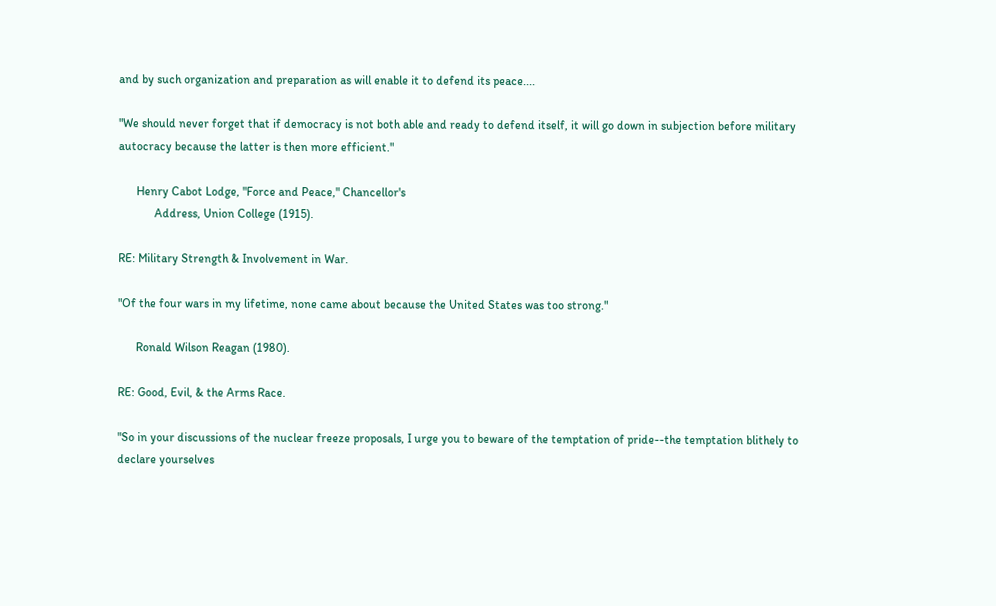and by such organization and preparation as will enable it to defend its peace....

"We should never forget that if democracy is not both able and ready to defend itself, it will go down in subjection before military autocracy because the latter is then more efficient."

      Henry Cabot Lodge, "Force and Peace," Chancellor's
            Address, Union College (1915).

RE: Military Strength & Involvement in War.

"Of the four wars in my lifetime, none came about because the United States was too strong."

      Ronald Wilson Reagan (1980).

RE: Good, Evil, & the Arms Race.

"So in your discussions of the nuclear freeze proposals, I urge you to beware of the temptation of pride--the temptation blithely to declare yourselves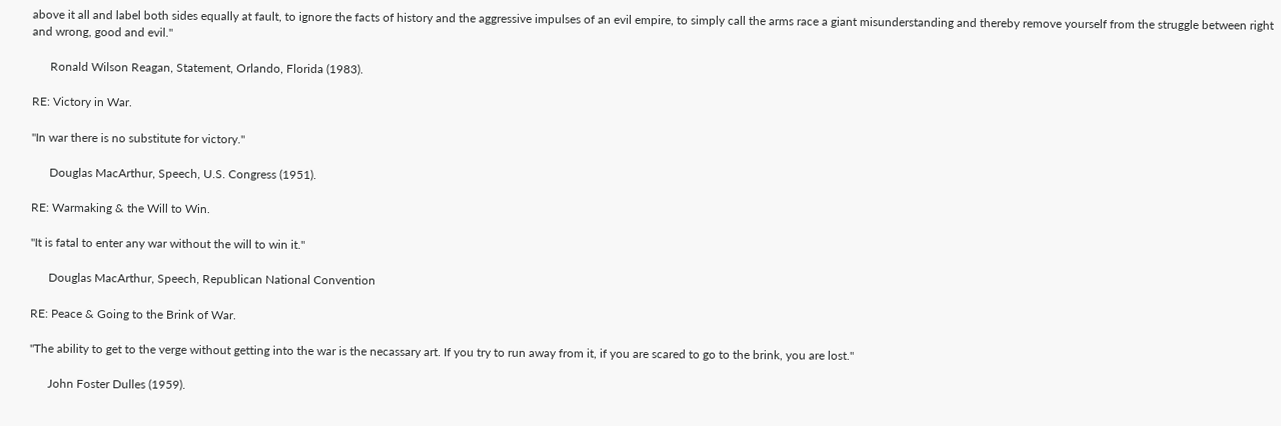above it all and label both sides equally at fault, to ignore the facts of history and the aggressive impulses of an evil empire, to simply call the arms race a giant misunderstanding and thereby remove yourself from the struggle between right and wrong, good and evil."

      Ronald Wilson Reagan, Statement, Orlando, Florida (1983).

RE: Victory in War.

"In war there is no substitute for victory."

      Douglas MacArthur, Speech, U.S. Congress (1951).

RE: Warmaking & the Will to Win.

"It is fatal to enter any war without the will to win it."

      Douglas MacArthur, Speech, Republican National Convention

RE: Peace & Going to the Brink of War.

"The ability to get to the verge without getting into the war is the necassary art. If you try to run away from it, if you are scared to go to the brink, you are lost."

      John Foster Dulles (1959).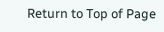Return to Top of Page